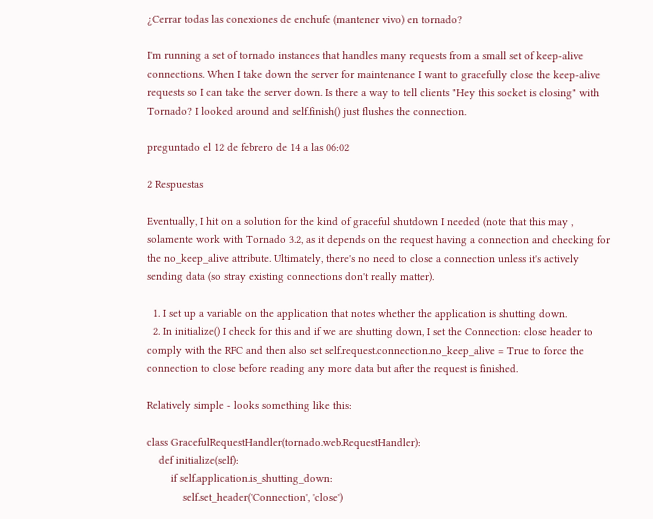¿Cerrar todas las conexiones de enchufe (mantener vivo) en tornado?

I'm running a set of tornado instances that handles many requests from a small set of keep-alive connections. When I take down the server for maintenance I want to gracefully close the keep-alive requests so I can take the server down. Is there a way to tell clients "Hey this socket is closing" with Tornado? I looked around and self.finish() just flushes the connection.

preguntado el 12 de febrero de 14 a las 06:02

2 Respuestas

Eventually, I hit on a solution for the kind of graceful shutdown I needed (note that this may , solamente work with Tornado 3.2, as it depends on the request having a connection and checking for the no_keep_alive attribute. Ultimately, there's no need to close a connection unless it's actively sending data (so stray existing connections don't really matter).

  1. I set up a variable on the application that notes whether the application is shutting down.
  2. In initialize() I check for this and if we are shutting down, I set the Connection: close header to comply with the RFC and then also set self.request.connection.no_keep_alive = True to force the connection to close before reading any more data but after the request is finished.

Relatively simple - looks something like this:

class GracefulRequestHandler(tornado.web.RequestHandler):
    def initialize(self):
        if self.application.is_shutting_down:
            self.set_header('Connection', 'close')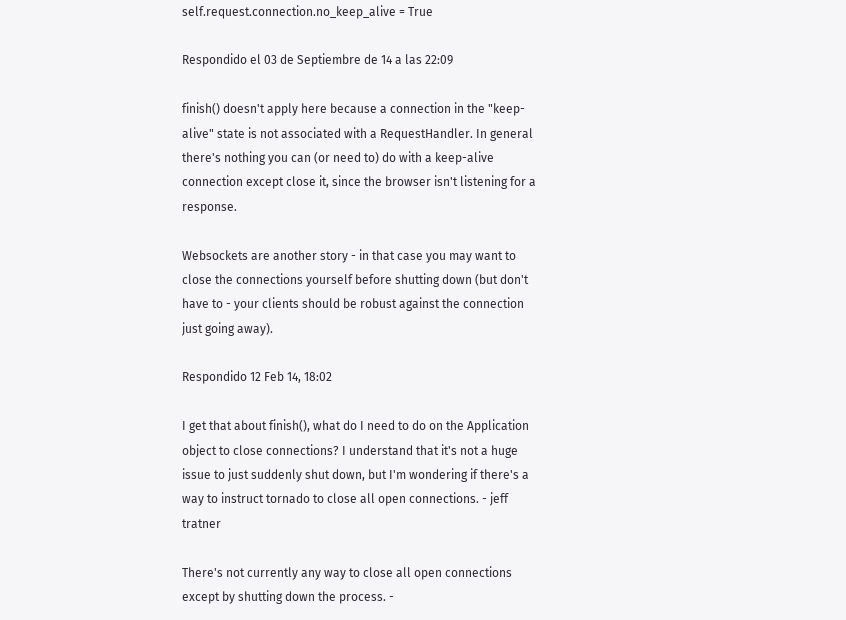self.request.connection.no_keep_alive = True

Respondido el 03 de Septiembre de 14 a las 22:09

finish() doesn't apply here because a connection in the "keep-alive" state is not associated with a RequestHandler. In general there's nothing you can (or need to) do with a keep-alive connection except close it, since the browser isn't listening for a response.

Websockets are another story - in that case you may want to close the connections yourself before shutting down (but don't have to - your clients should be robust against the connection just going away).

Respondido 12 Feb 14, 18:02

I get that about finish(), what do I need to do on the Application object to close connections? I understand that it's not a huge issue to just suddenly shut down, but I'm wondering if there's a way to instruct tornado to close all open connections. - jeff tratner

There's not currently any way to close all open connections except by shutting down the process. -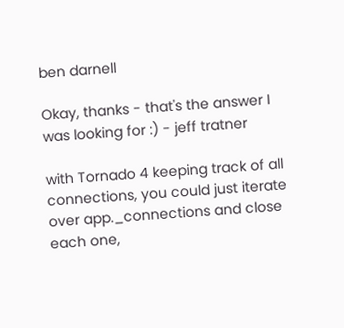ben darnell

Okay, thanks - that's the answer I was looking for :) - jeff tratner

with Tornado 4 keeping track of all connections, you could just iterate over app._connections and close each one,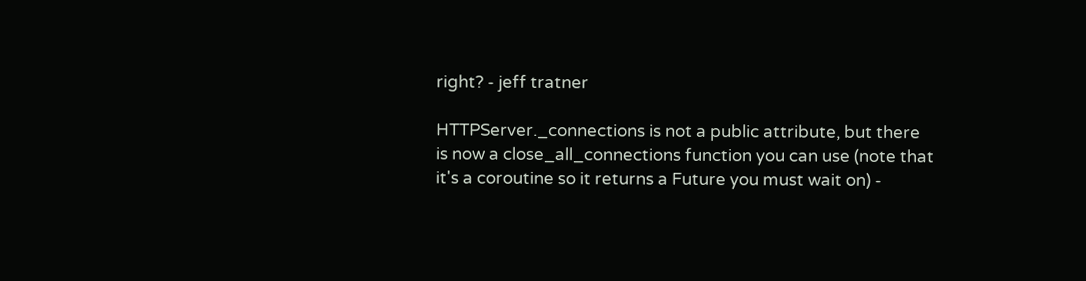right? - jeff tratner

HTTPServer._connections is not a public attribute, but there is now a close_all_connections function you can use (note that it's a coroutine so it returns a Future you must wait on) -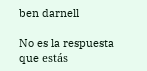ben darnell

No es la respuesta que estás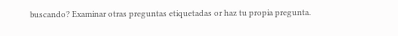buscando? Examinar otras preguntas etiquetadas or haz tu propia pregunta.